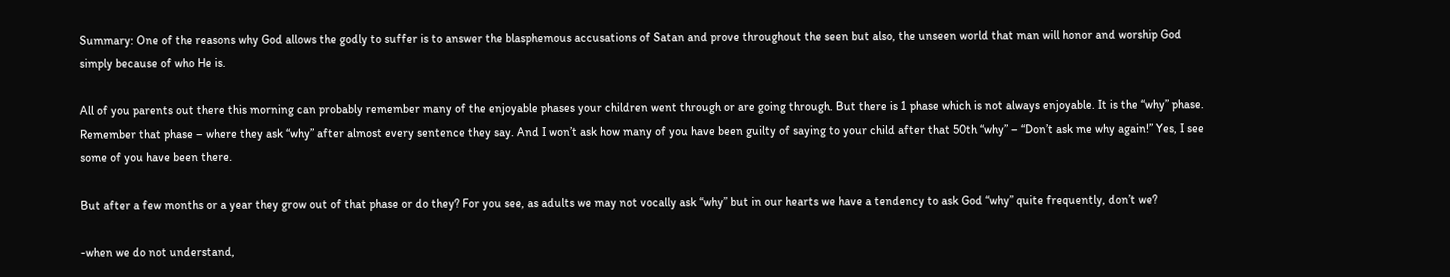Summary: One of the reasons why God allows the godly to suffer is to answer the blasphemous accusations of Satan and prove throughout the seen but also, the unseen world that man will honor and worship God simply because of who He is.

All of you parents out there this morning can probably remember many of the enjoyable phases your children went through or are going through. But there is 1 phase which is not always enjoyable. It is the “why” phase. Remember that phase – where they ask “why” after almost every sentence they say. And I won’t ask how many of you have been guilty of saying to your child after that 50th “why” – “Don’t ask me why again!” Yes, I see some of you have been there.

But after a few months or a year they grow out of that phase or do they? For you see, as adults we may not vocally ask “why” but in our hearts we have a tendency to ask God “why” quite frequently, don’t we?

-when we do not understand,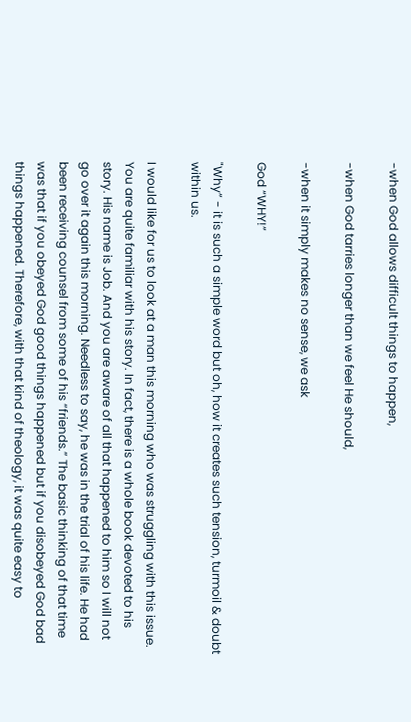-when God allows difficult things to happen,

-when God tarries longer than we feel He should,

-when it simply makes no sense, we ask

God “WHY!”

"Why” - it is such a simple word but oh, how it creates such tension, turmoil & doubt within us.

I would like for us to look at a man this morning who was struggling with this issue. You are quite familiar with his story. In fact, there is a whole book devoted to his story. His name is Job. And you are aware of all that happened to him so I will not go over it again this morning. Needless to say, he was in the trial of his life. He had been receiving counsel from some of his “friends.” The basic thinking of that time was that if you obeyed God good things happened but if you disobeyed God bad things happened. Therefore, with that kind of theology, it was quite easy to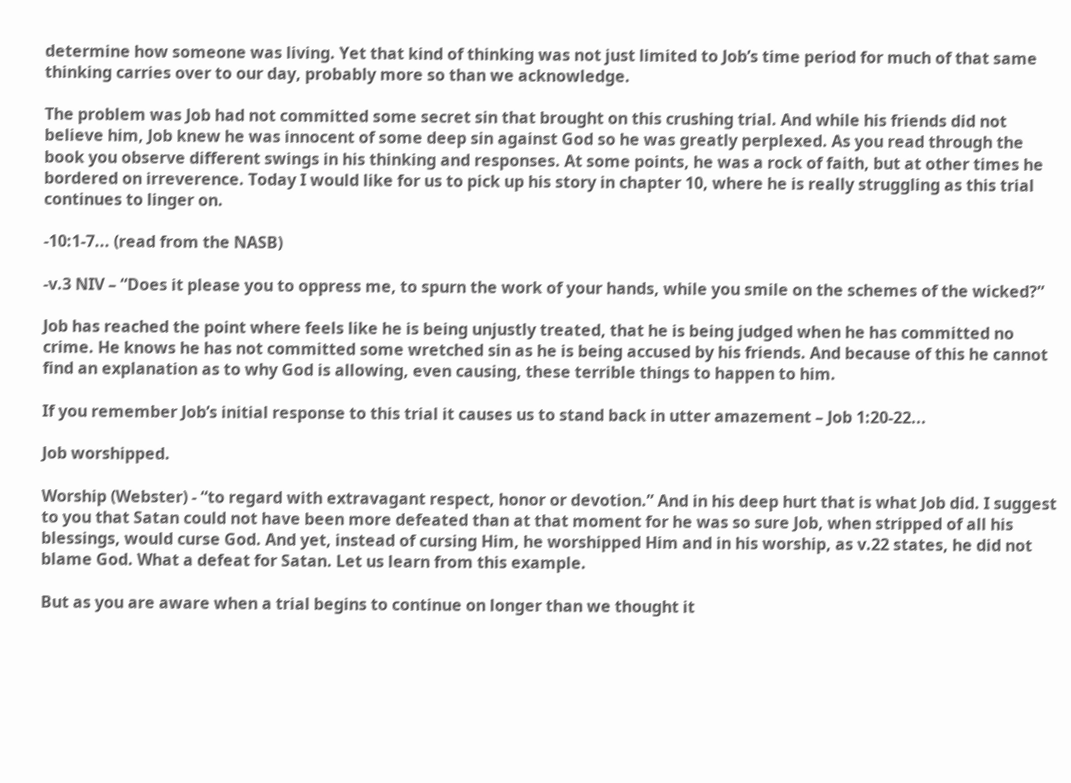determine how someone was living. Yet that kind of thinking was not just limited to Job’s time period for much of that same thinking carries over to our day, probably more so than we acknowledge.

The problem was Job had not committed some secret sin that brought on this crushing trial. And while his friends did not believe him, Job knew he was innocent of some deep sin against God so he was greatly perplexed. As you read through the book you observe different swings in his thinking and responses. At some points, he was a rock of faith, but at other times he bordered on irreverence. Today I would like for us to pick up his story in chapter 10, where he is really struggling as this trial continues to linger on.

-10:1-7... (read from the NASB)

-v.3 NIV – “Does it please you to oppress me, to spurn the work of your hands, while you smile on the schemes of the wicked?”

Job has reached the point where feels like he is being unjustly treated, that he is being judged when he has committed no crime. He knows he has not committed some wretched sin as he is being accused by his friends. And because of this he cannot find an explanation as to why God is allowing, even causing, these terrible things to happen to him.

If you remember Job’s initial response to this trial it causes us to stand back in utter amazement – Job 1:20-22...

Job worshipped.

Worship (Webster) - “to regard with extravagant respect, honor or devotion.” And in his deep hurt that is what Job did. I suggest to you that Satan could not have been more defeated than at that moment for he was so sure Job, when stripped of all his blessings, would curse God. And yet, instead of cursing Him, he worshipped Him and in his worship, as v.22 states, he did not blame God. What a defeat for Satan. Let us learn from this example.

But as you are aware when a trial begins to continue on longer than we thought it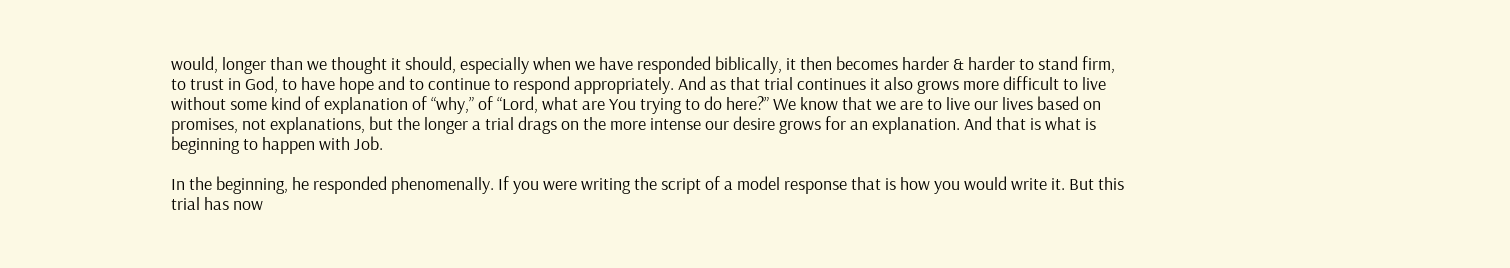would, longer than we thought it should, especially when we have responded biblically, it then becomes harder & harder to stand firm, to trust in God, to have hope and to continue to respond appropriately. And as that trial continues it also grows more difficult to live without some kind of explanation of “why,” of “Lord, what are You trying to do here?” We know that we are to live our lives based on promises, not explanations, but the longer a trial drags on the more intense our desire grows for an explanation. And that is what is beginning to happen with Job.

In the beginning, he responded phenomenally. If you were writing the script of a model response that is how you would write it. But this trial has now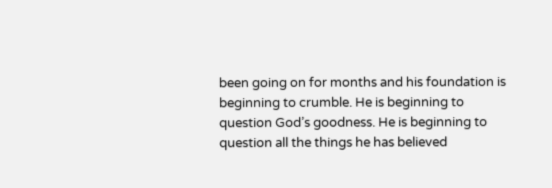been going on for months and his foundation is beginning to crumble. He is beginning to question God’s goodness. He is beginning to question all the things he has believed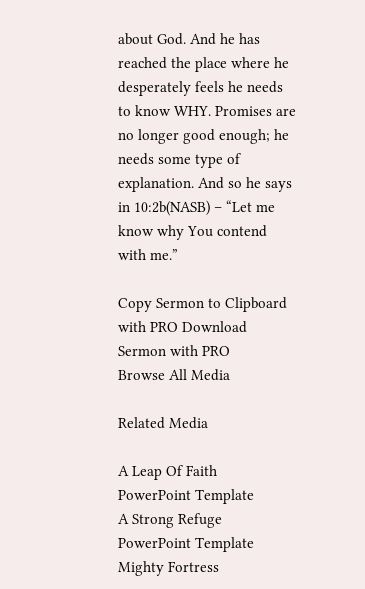about God. And he has reached the place where he desperately feels he needs to know WHY. Promises are no longer good enough; he needs some type of explanation. And so he says in 10:2b(NASB) – “Let me know why You contend with me.”

Copy Sermon to Clipboard with PRO Download Sermon with PRO
Browse All Media

Related Media

A Leap Of Faith
PowerPoint Template
A Strong Refuge
PowerPoint Template
Mighty Fortress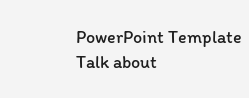PowerPoint Template
Talk about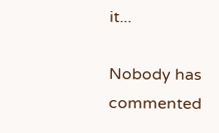it...

Nobody has commented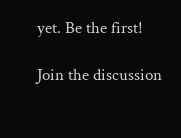yet. Be the first!

Join the discussion